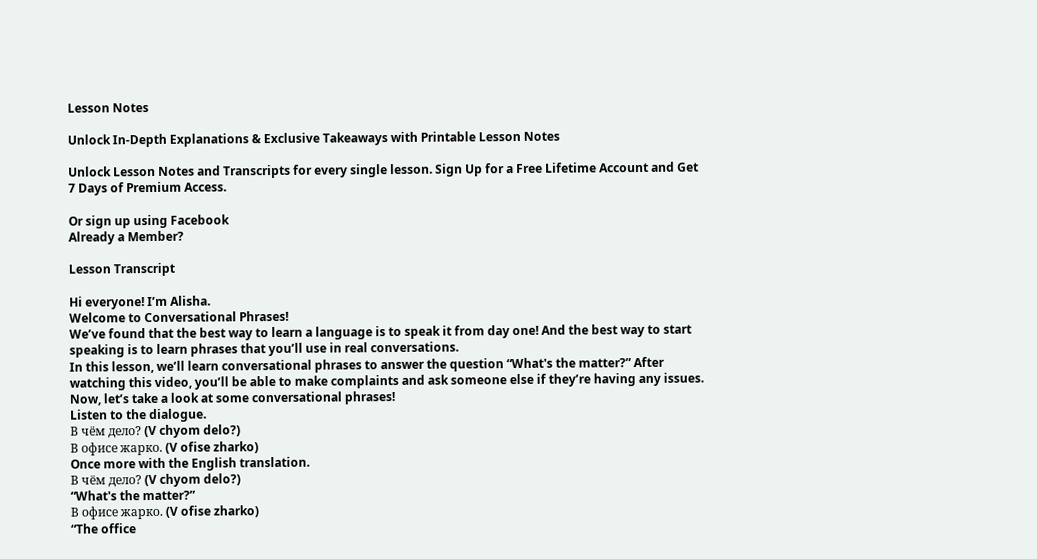Lesson Notes

Unlock In-Depth Explanations & Exclusive Takeaways with Printable Lesson Notes

Unlock Lesson Notes and Transcripts for every single lesson. Sign Up for a Free Lifetime Account and Get 7 Days of Premium Access.

Or sign up using Facebook
Already a Member?

Lesson Transcript

Hi everyone! I’m Alisha.
Welcome to Conversational Phrases!
We’ve found that the best way to learn a language is to speak it from day one! And the best way to start speaking is to learn phrases that you’ll use in real conversations.
In this lesson, we’ll learn conversational phrases to answer the question “What's the matter?” After watching this video, you’ll be able to make complaints and ask someone else if they’re having any issues.
Now, let’s take a look at some conversational phrases!
Listen to the dialogue.
В чём дело? (V chyom delo?)
В офисе жарко. (V ofise zharko)
Once more with the English translation.
В чём дело? (V chyom delo?)
“What's the matter?”
В офисе жарко. (V ofise zharko)
“The office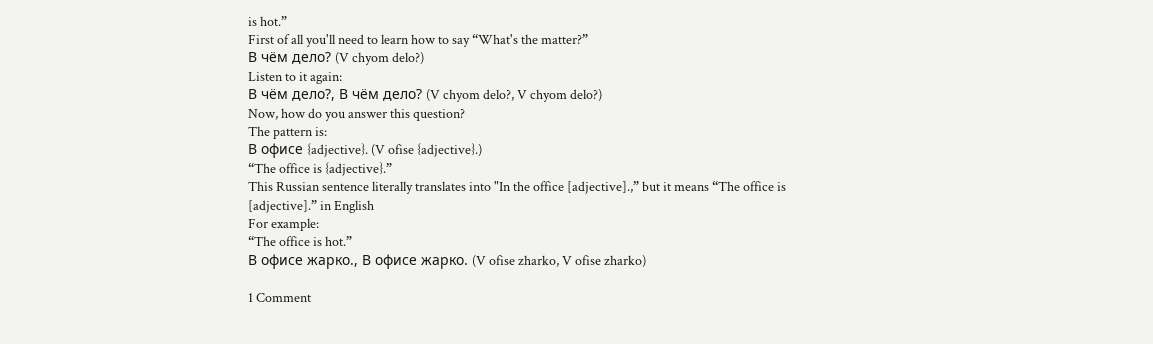is hot.”
First of all you'll need to learn how to say “What's the matter?”
В чём дело? (V chyom delo?)
Listen to it again:
В чём дело?, В чём дело? (V chyom delo?, V chyom delo?)
Now, how do you answer this question?
The pattern is:
В офисе {adjective}. (V ofise {adjective}.)
“The office is {adjective}.”
This Russian sentence literally translates into "In the office [adjective].,” but it means “The office is [adjective].” in English
For example:
“The office is hot.”
В офисе жарко., В офисе жарко. (V ofise zharko, V ofise zharko)

1 Comment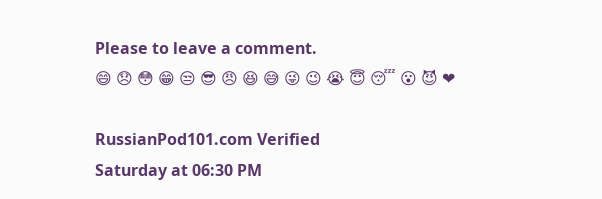Please to leave a comment.
😄 😞 😳 😁 😒 😎 😠 😆 😅 😜 😉 😭 😇 😴 😮 😈 ❤

RussianPod101.com Verified
Saturday at 06:30 PM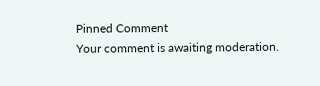Pinned Comment
Your comment is awaiting moderation.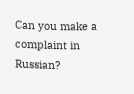Can you make a complaint in Russian?